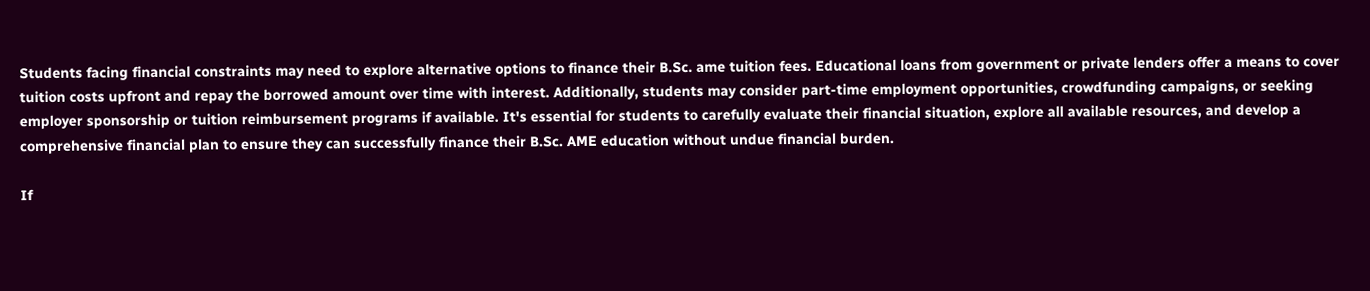Students facing financial constraints may need to explore alternative options to finance their B.Sc. ame tuition fees. Educational loans from government or private lenders offer a means to cover tuition costs upfront and repay the borrowed amount over time with interest. Additionally, students may consider part-time employment opportunities, crowdfunding campaigns, or seeking employer sponsorship or tuition reimbursement programs if available. It's essential for students to carefully evaluate their financial situation, explore all available resources, and develop a comprehensive financial plan to ensure they can successfully finance their B.Sc. AME education without undue financial burden.

If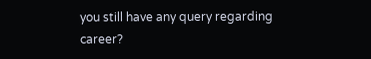you still have any query regarding career?